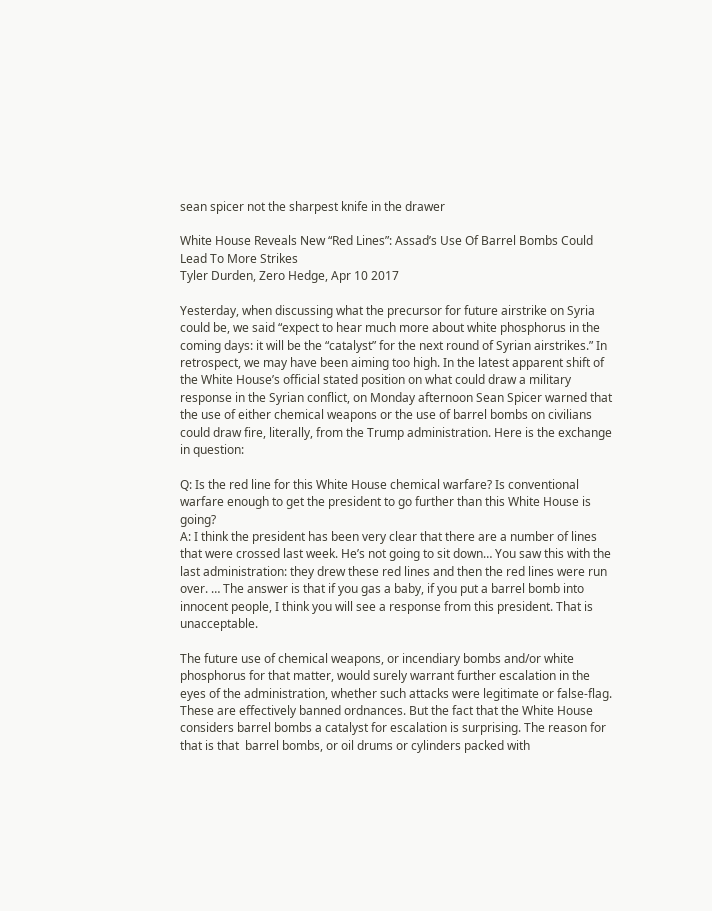sean spicer not the sharpest knife in the drawer

White House Reveals New “Red Lines”: Assad’s Use Of Barrel Bombs Could Lead To More Strikes
Tyler Durden, Zero Hedge, Apr 10 2017

Yesterday, when discussing what the precursor for future airstrike on Syria could be, we said “expect to hear much more about white phosphorus in the coming days: it will be the “catalyst” for the next round of Syrian airstrikes.” In retrospect, we may have been aiming too high. In the latest apparent shift of the White House’s official stated position on what could draw a military response in the Syrian conflict, on Monday afternoon Sean Spicer warned that the use of either chemical weapons or the use of barrel bombs on civilians could draw fire, literally, from the Trump administration. Here is the exchange in question:

Q: Is the red line for this White House chemical warfare? Is conventional warfare enough to get the president to go further than this White House is going?
A: I think the president has been very clear that there are a number of lines that were crossed last week. He’s not going to sit down… You saw this with the last administration: they drew these red lines and then the red lines were run over. … The answer is that if you gas a baby, if you put a barrel bomb into innocent people, I think you will see a response from this president. That is unacceptable.

The future use of chemical weapons, or incendiary bombs and/or white phosphorus for that matter, would surely warrant further escalation in the eyes of the administration, whether such attacks were legitimate or false-flag. These are effectively banned ordnances. But the fact that the White House considers barrel bombs a catalyst for escalation is surprising. The reason for that is that  barrel bombs, or oil drums or cylinders packed with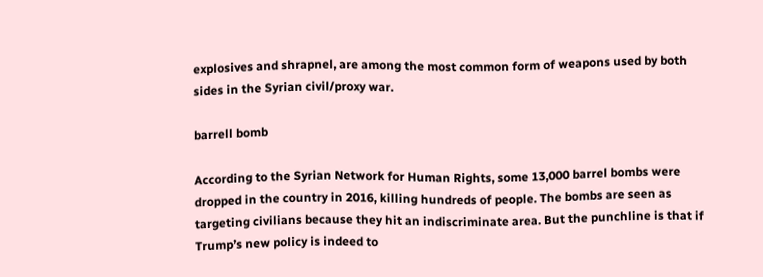explosives and shrapnel, are among the most common form of weapons used by both sides in the Syrian civil/proxy war.

barrell bomb

According to the Syrian Network for Human Rights, some 13,000 barrel bombs were dropped in the country in 2016, killing hundreds of people. The bombs are seen as targeting civilians because they hit an indiscriminate area. But the punchline is that if Trump’s new policy is indeed to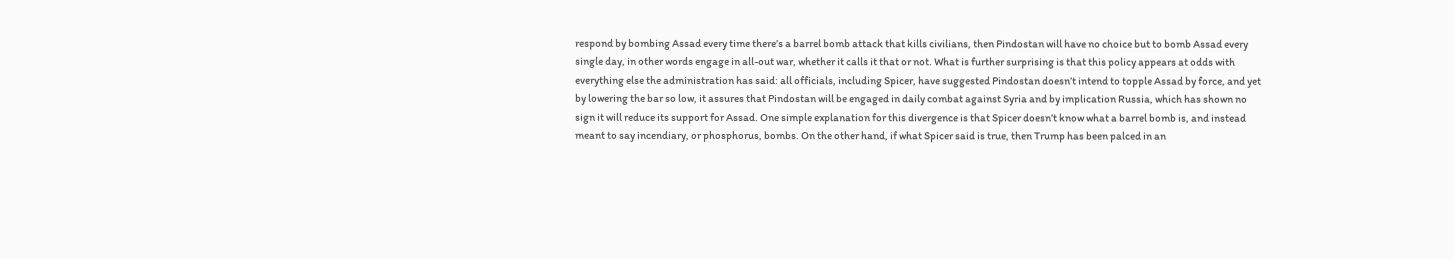respond by bombing Assad every time there’s a barrel bomb attack that kills civilians, then Pindostan will have no choice but to bomb Assad every single day, in other words engage in all-out war, whether it calls it that or not. What is further surprising is that this policy appears at odds with everything else the administration has said: all officials, including Spicer, have suggested Pindostan doesn’t intend to topple Assad by force, and yet by lowering the bar so low, it assures that Pindostan will be engaged in daily combat against Syria and by implication Russia, which has shown no sign it will reduce its support for Assad. One simple explanation for this divergence is that Spicer doesn’t know what a barrel bomb is, and instead meant to say incendiary, or phosphorus, bombs. On the other hand, if what Spicer said is true, then Trump has been palced in an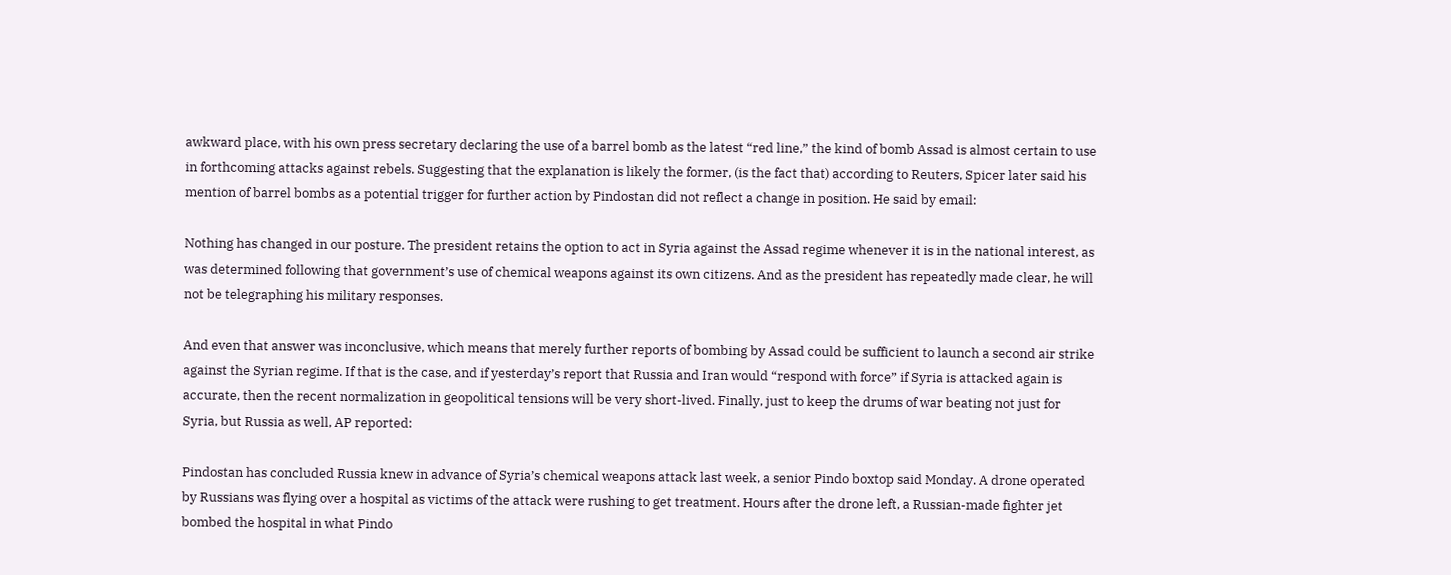awkward place, with his own press secretary declaring the use of a barrel bomb as the latest “red line,” the kind of bomb Assad is almost certain to use in forthcoming attacks against rebels. Suggesting that the explanation is likely the former, (is the fact that) according to Reuters, Spicer later said his mention of barrel bombs as a potential trigger for further action by Pindostan did not reflect a change in position. He said by email:

Nothing has changed in our posture. The president retains the option to act in Syria against the Assad regime whenever it is in the national interest, as was determined following that government’s use of chemical weapons against its own citizens. And as the president has repeatedly made clear, he will not be telegraphing his military responses.

And even that answer was inconclusive, which means that merely further reports of bombing by Assad could be sufficient to launch a second air strike against the Syrian regime. If that is the case, and if yesterday’s report that Russia and Iran would “respond with force” if Syria is attacked again is accurate, then the recent normalization in geopolitical tensions will be very short-lived. Finally, just to keep the drums of war beating not just for Syria, but Russia as well, AP reported:

Pindostan has concluded Russia knew in advance of Syria’s chemical weapons attack last week, a senior Pindo boxtop said Monday. A drone operated by Russians was flying over a hospital as victims of the attack were rushing to get treatment. Hours after the drone left, a Russian-made fighter jet bombed the hospital in what Pindo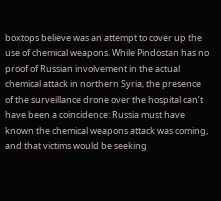boxtops believe was an attempt to cover up the use of chemical weapons. While Pindostan has no proof of Russian involvement in the actual chemical attack in northern Syria, the presence of the surveillance drone over the hospital can’t have been a coincidence: Russia must have known the chemical weapons attack was coming, and that victims would be seeking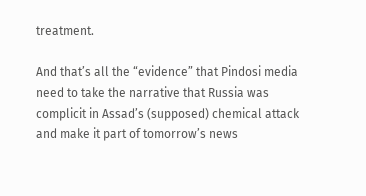treatment.

And that’s all the “evidence” that Pindosi media need to take the narrative that Russia was complicit in Assad’s (supposed) chemical attack and make it part of tomorrow’s news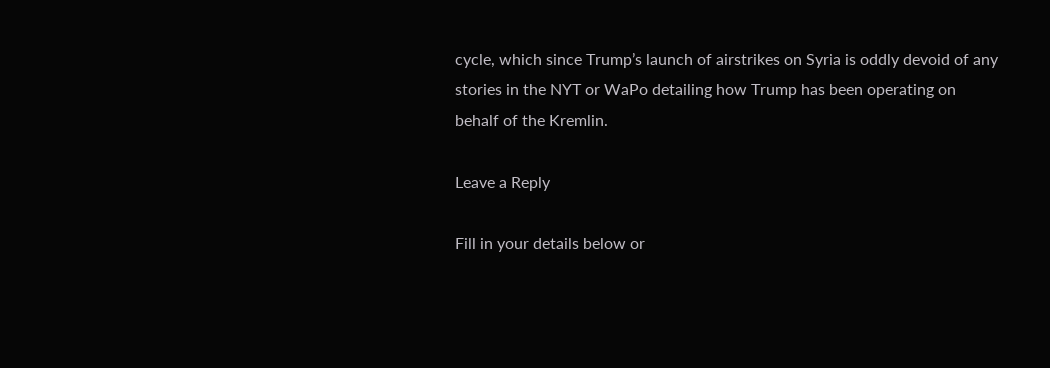cycle, which since Trump’s launch of airstrikes on Syria is oddly devoid of any stories in the NYT or WaPo detailing how Trump has been operating on behalf of the Kremlin.

Leave a Reply

Fill in your details below or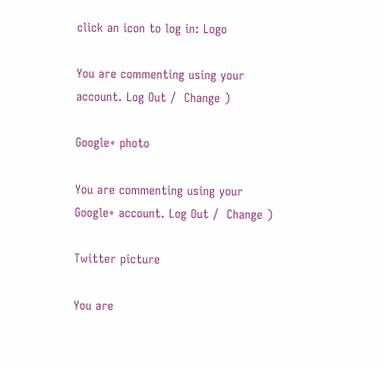click an icon to log in: Logo

You are commenting using your account. Log Out /  Change )

Google+ photo

You are commenting using your Google+ account. Log Out /  Change )

Twitter picture

You are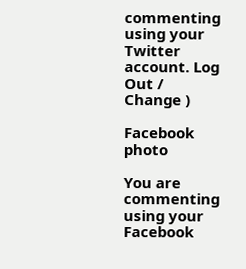commenting using your Twitter account. Log Out /  Change )

Facebook photo

You are commenting using your Facebook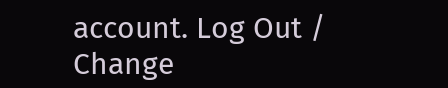account. Log Out /  Change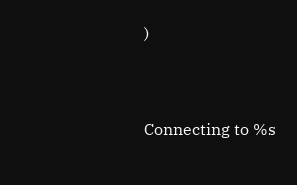)


Connecting to %s